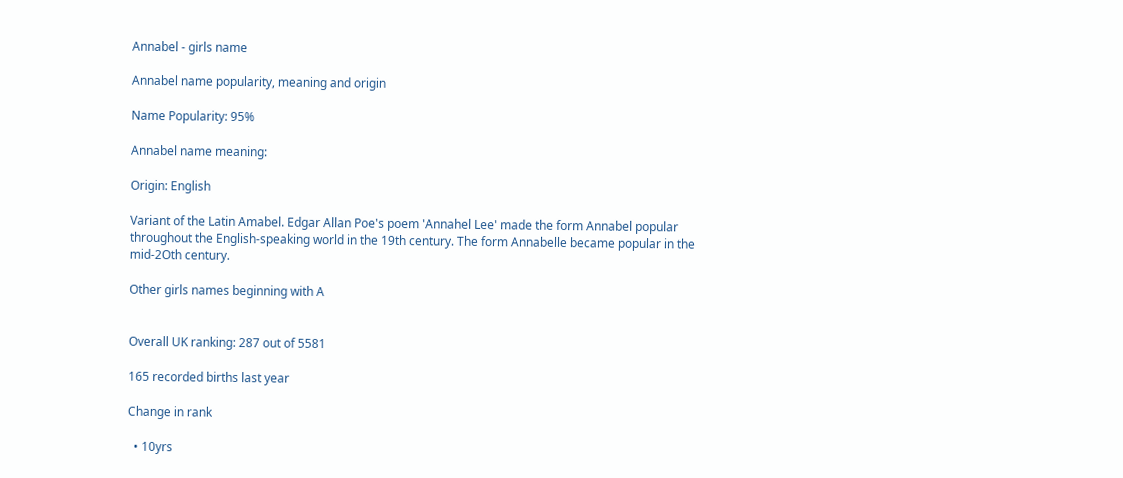Annabel - girls name

Annabel name popularity, meaning and origin

Name Popularity: 95%

Annabel name meaning:

Origin: English

Variant of the Latin Amabel. Edgar Allan Poe's poem 'Annahel Lee' made the form Annabel popular throughout the English-speaking world in the 19th century. The form Annabelle became popular in the mid-2Oth century.

Other girls names beginning with A


Overall UK ranking: 287 out of 5581

165 recorded births last year

Change in rank

  • 10yrs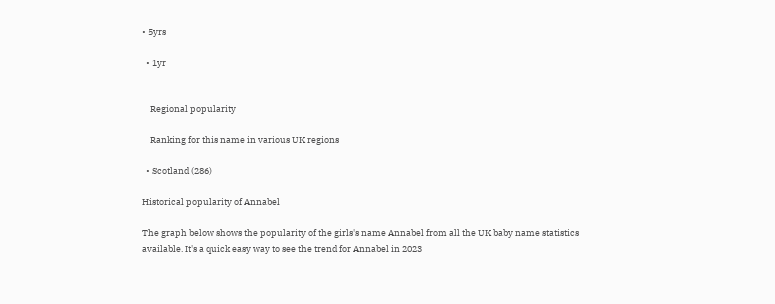• 5yrs

  • 1yr


    Regional popularity

    Ranking for this name in various UK regions

  • Scotland (286)

Historical popularity of Annabel

The graph below shows the popularity of the girls's name Annabel from all the UK baby name statistics available. It's a quick easy way to see the trend for Annabel in 2023